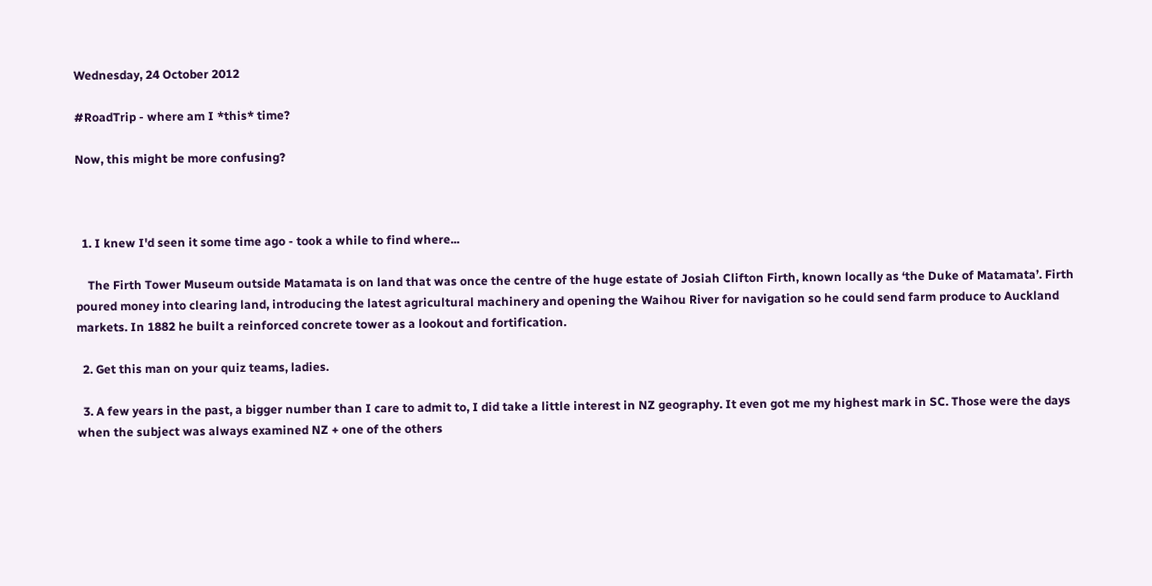Wednesday, 24 October 2012

#RoadTrip - where am I *this* time?

Now, this might be more confusing?



  1. I knew I'd seen it some time ago - took a while to find where...

    The Firth Tower Museum outside Matamata is on land that was once the centre of the huge estate of Josiah Clifton Firth, known locally as ‘the Duke of Matamata’. Firth poured money into clearing land, introducing the latest agricultural machinery and opening the Waihou River for navigation so he could send farm produce to Auckland markets. In 1882 he built a reinforced concrete tower as a lookout and fortification.

  2. Get this man on your quiz teams, ladies.

  3. A few years in the past, a bigger number than I care to admit to, I did take a little interest in NZ geography. It even got me my highest mark in SC. Those were the days when the subject was always examined NZ + one of the others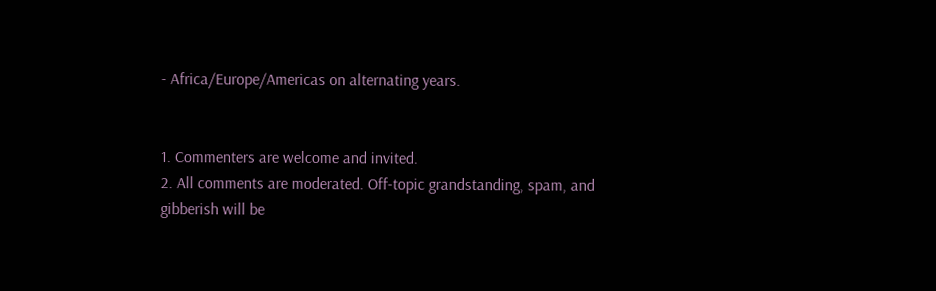- Africa/Europe/Americas on alternating years.


1. Commenters are welcome and invited.
2. All comments are moderated. Off-topic grandstanding, spam, and gibberish will be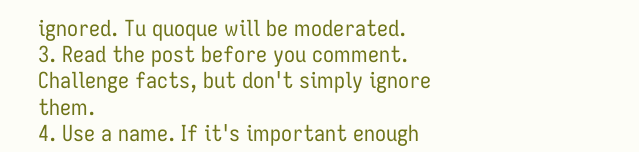ignored. Tu quoque will be moderated.
3. Read the post before you comment. Challenge facts, but don't simply ignore them.
4. Use a name. If it's important enough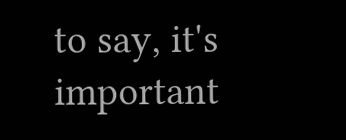to say, it's important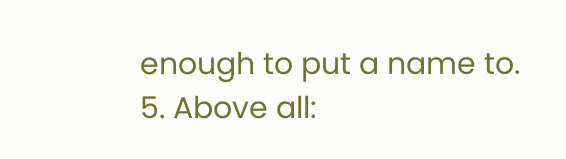enough to put a name to.
5. Above all: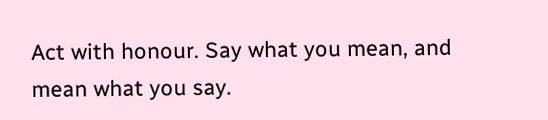Act with honour. Say what you mean, and mean what you say.